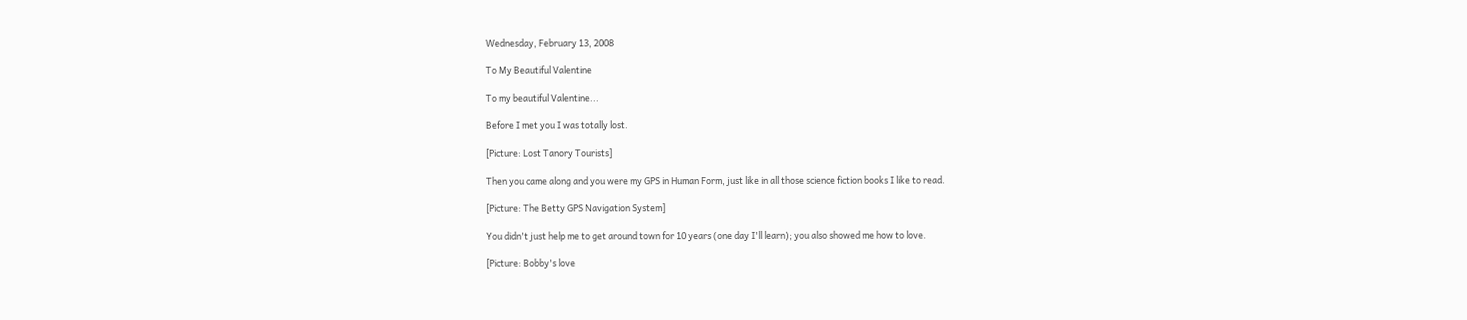Wednesday, February 13, 2008

To My Beautiful Valentine

To my beautiful Valentine...

Before I met you I was totally lost.

[Picture: Lost Tanory Tourists]

Then you came along and you were my GPS in Human Form, just like in all those science fiction books I like to read.

[Picture: The Betty GPS Navigation System]

You didn't just help me to get around town for 10 years (one day I'll learn); you also showed me how to love.

[Picture: Bobby's love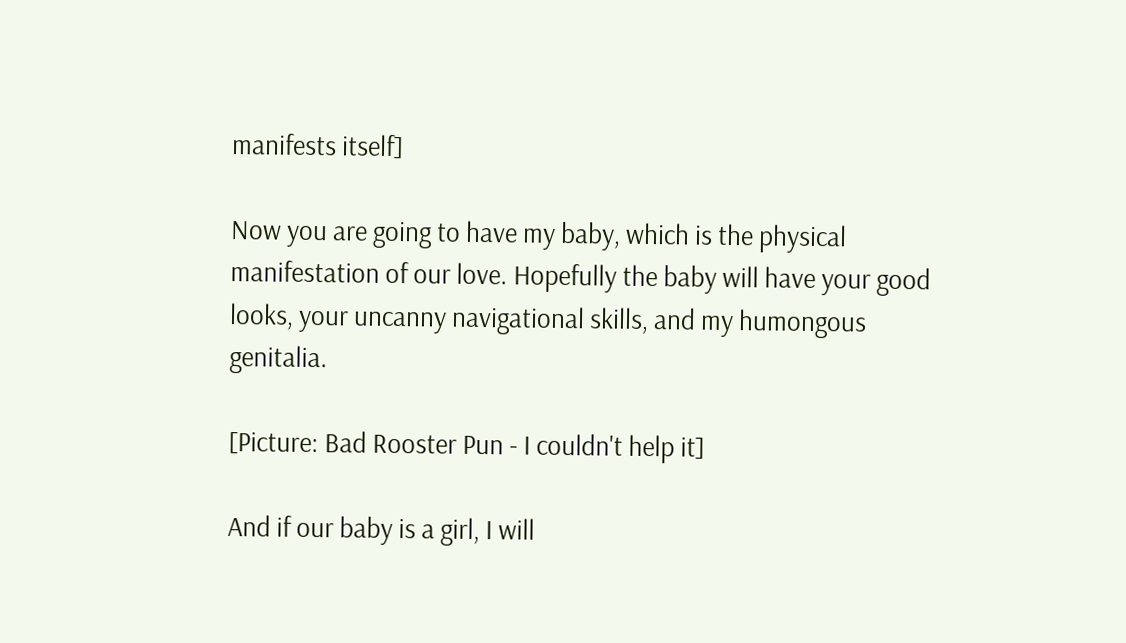manifests itself]

Now you are going to have my baby, which is the physical manifestation of our love. Hopefully the baby will have your good looks, your uncanny navigational skills, and my humongous genitalia.

[Picture: Bad Rooster Pun - I couldn't help it]

And if our baby is a girl, I will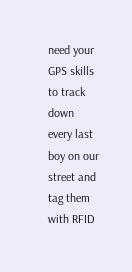need your GPS skills to track down every last boy on our street and tag them with RFID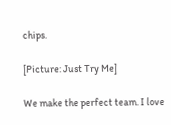chips.

[Picture: Just Try Me]

We make the perfect team. I love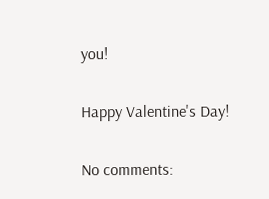you!

Happy Valentine's Day!

No comments: